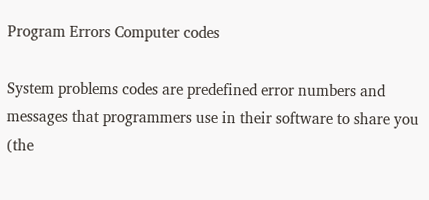Program Errors Computer codes

System problems codes are predefined error numbers and messages that programmers use in their software to share you (the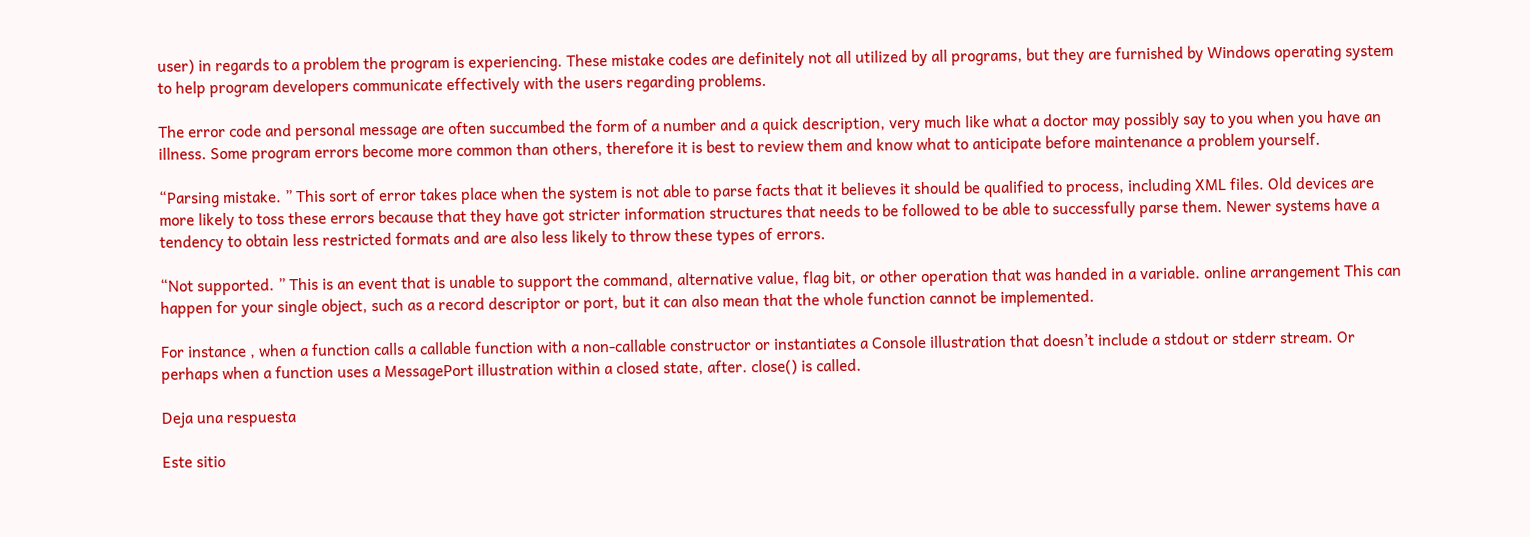user) in regards to a problem the program is experiencing. These mistake codes are definitely not all utilized by all programs, but they are furnished by Windows operating system to help program developers communicate effectively with the users regarding problems.

The error code and personal message are often succumbed the form of a number and a quick description, very much like what a doctor may possibly say to you when you have an illness. Some program errors become more common than others, therefore it is best to review them and know what to anticipate before maintenance a problem yourself.

“Parsing mistake. ” This sort of error takes place when the system is not able to parse facts that it believes it should be qualified to process, including XML files. Old devices are more likely to toss these errors because that they have got stricter information structures that needs to be followed to be able to successfully parse them. Newer systems have a tendency to obtain less restricted formats and are also less likely to throw these types of errors.

“Not supported. ” This is an event that is unable to support the command, alternative value, flag bit, or other operation that was handed in a variable. online arrangement This can happen for your single object, such as a record descriptor or port, but it can also mean that the whole function cannot be implemented.

For instance , when a function calls a callable function with a non-callable constructor or instantiates a Console illustration that doesn’t include a stdout or stderr stream. Or perhaps when a function uses a MessagePort illustration within a closed state, after. close() is called.

Deja una respuesta

Este sitio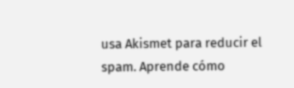usa Akismet para reducir el spam. Aprende cómo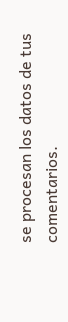se procesan los datos de tus comentarios.